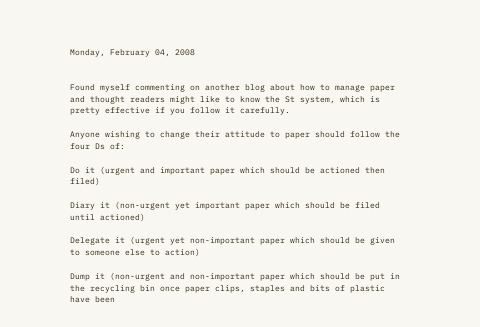Monday, February 04, 2008


Found myself commenting on another blog about how to manage paper and thought readers might like to know the St system, which is pretty effective if you follow it carefully.

Anyone wishing to change their attitude to paper should follow the four Ds of:

Do it (urgent and important paper which should be actioned then filed)

Diary it (non-urgent yet important paper which should be filed until actioned)

Delegate it (urgent yet non-important paper which should be given to someone else to action)

Dump it (non-urgent and non-important paper which should be put in the recycling bin once paper clips, staples and bits of plastic have been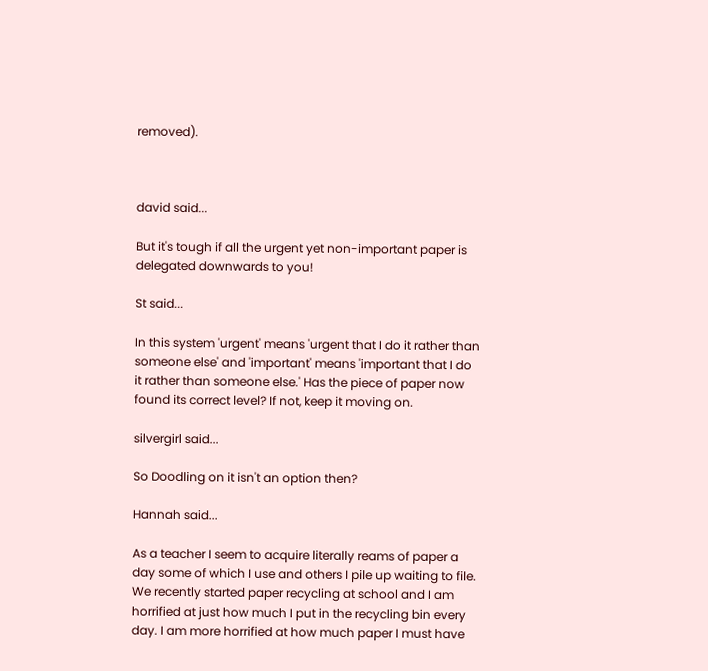removed).



david said...

But it's tough if all the urgent yet non-important paper is delegated downwards to you!

St said...

In this system 'urgent' means 'urgent that I do it rather than someone else' and 'important' means 'important that I do it rather than someone else.' Has the piece of paper now found its correct level? If not, keep it moving on.

silvergirl said...

So Doodling on it isn't an option then?

Hannah said...

As a teacher I seem to acquire literally reams of paper a day some of which I use and others I pile up waiting to file. We recently started paper recycling at school and I am horrified at just how much I put in the recycling bin every day. I am more horrified at how much paper I must have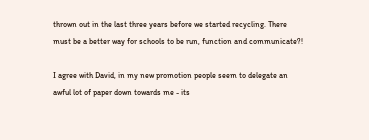thrown out in the last three years before we started recycling. There must be a better way for schools to be run, function and communicate?!

I agree with David, in my new promotion people seem to delegate an awful lot of paper down towards me - its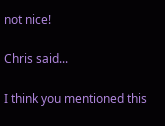not nice!

Chris said...

I think you mentioned this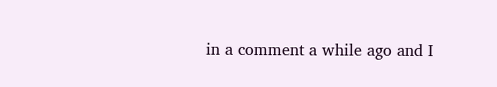in a comment a while ago and I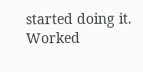started doing it. Worked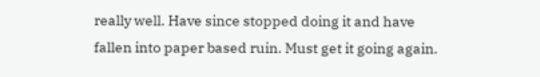really well. Have since stopped doing it and have fallen into paper based ruin. Must get it going again.